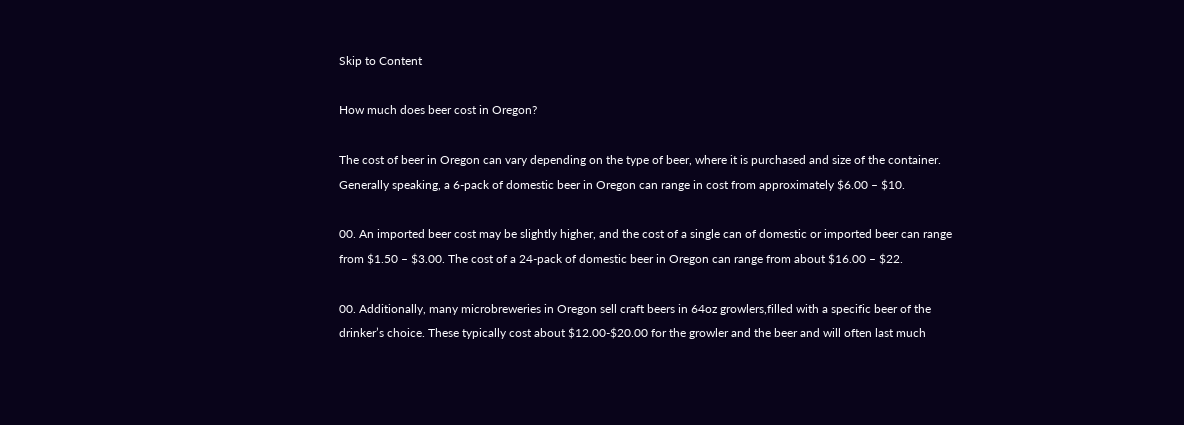Skip to Content

How much does beer cost in Oregon?

The cost of beer in Oregon can vary depending on the type of beer, where it is purchased and size of the container. Generally speaking, a 6-pack of domestic beer in Oregon can range in cost from approximately $6.00 – $10.

00. An imported beer cost may be slightly higher, and the cost of a single can of domestic or imported beer can range from $1.50 – $3.00. The cost of a 24-pack of domestic beer in Oregon can range from about $16.00 – $22.

00. Additionally, many microbreweries in Oregon sell craft beers in 64oz growlers,filled with a specific beer of the drinker’s choice. These typically cost about $12.00-$20.00 for the growler and the beer and will often last much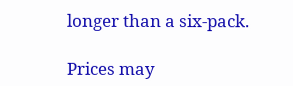longer than a six-pack.

Prices may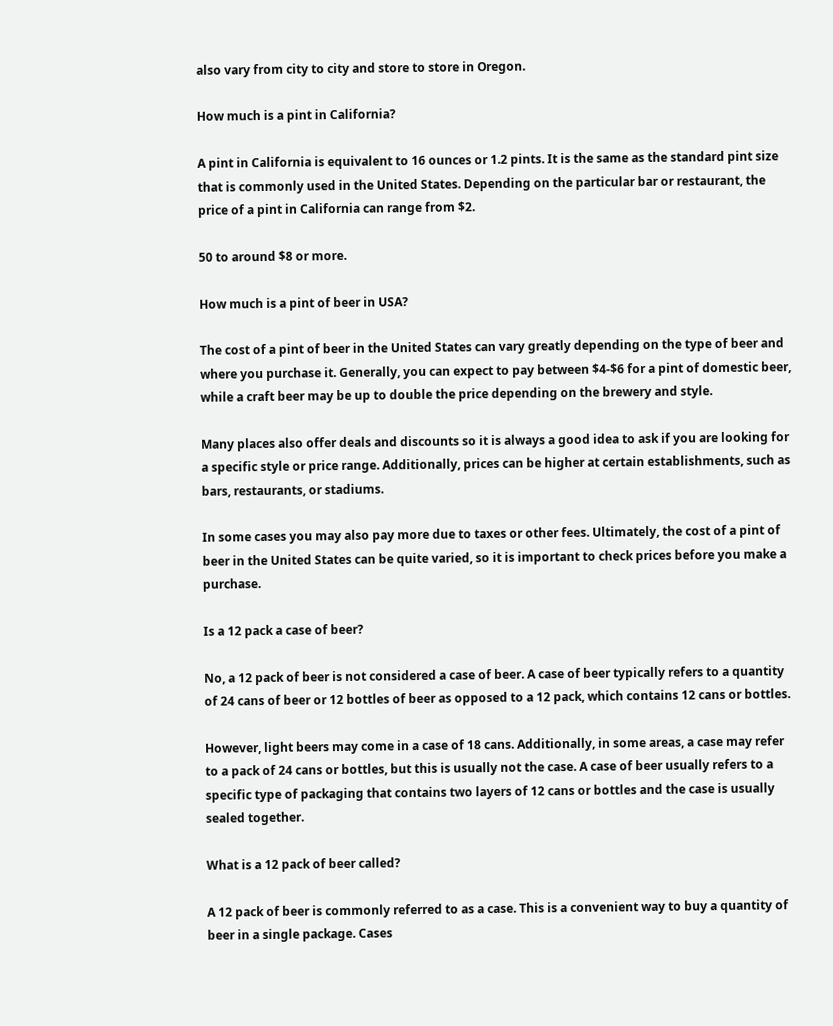also vary from city to city and store to store in Oregon.

How much is a pint in California?

A pint in California is equivalent to 16 ounces or 1.2 pints. It is the same as the standard pint size that is commonly used in the United States. Depending on the particular bar or restaurant, the price of a pint in California can range from $2.

50 to around $8 or more.

How much is a pint of beer in USA?

The cost of a pint of beer in the United States can vary greatly depending on the type of beer and where you purchase it. Generally, you can expect to pay between $4-$6 for a pint of domestic beer, while a craft beer may be up to double the price depending on the brewery and style.

Many places also offer deals and discounts so it is always a good idea to ask if you are looking for a specific style or price range. Additionally, prices can be higher at certain establishments, such as bars, restaurants, or stadiums.

In some cases you may also pay more due to taxes or other fees. Ultimately, the cost of a pint of beer in the United States can be quite varied, so it is important to check prices before you make a purchase.

Is a 12 pack a case of beer?

No, a 12 pack of beer is not considered a case of beer. A case of beer typically refers to a quantity of 24 cans of beer or 12 bottles of beer as opposed to a 12 pack, which contains 12 cans or bottles.

However, light beers may come in a case of 18 cans. Additionally, in some areas, a case may refer to a pack of 24 cans or bottles, but this is usually not the case. A case of beer usually refers to a specific type of packaging that contains two layers of 12 cans or bottles and the case is usually sealed together.

What is a 12 pack of beer called?

A 12 pack of beer is commonly referred to as a case. This is a convenient way to buy a quantity of beer in a single package. Cases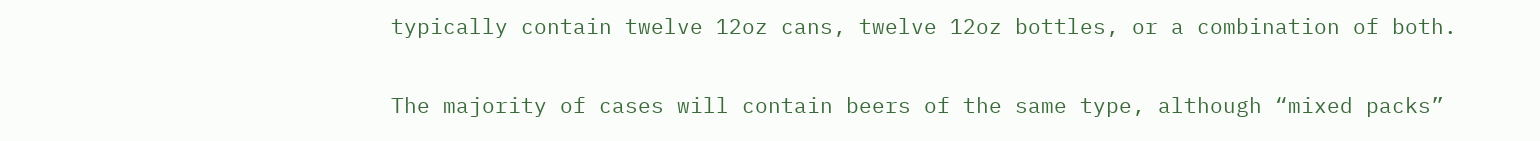typically contain twelve 12oz cans, twelve 12oz bottles, or a combination of both.

The majority of cases will contain beers of the same type, although “mixed packs”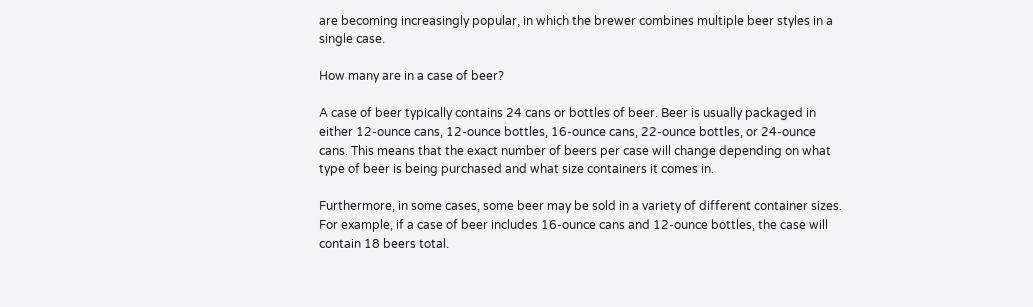are becoming increasingly popular, in which the brewer combines multiple beer styles in a single case.

How many are in a case of beer?

A case of beer typically contains 24 cans or bottles of beer. Beer is usually packaged in either 12-ounce cans, 12-ounce bottles, 16-ounce cans, 22-ounce bottles, or 24-ounce cans. This means that the exact number of beers per case will change depending on what type of beer is being purchased and what size containers it comes in.

Furthermore, in some cases, some beer may be sold in a variety of different container sizes. For example, if a case of beer includes 16-ounce cans and 12-ounce bottles, the case will contain 18 beers total.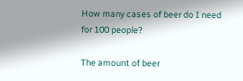How many cases of beer do I need for 100 people?

The amount of beer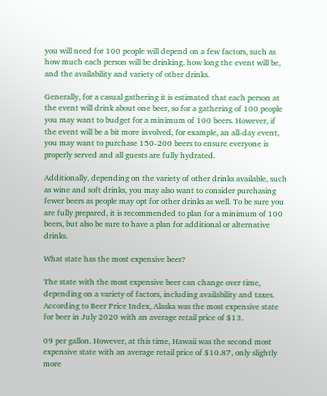you will need for 100 people will depend on a few factors, such as how much each person will be drinking, how long the event will be, and the availability and variety of other drinks.

Generally, for a casual gathering it is estimated that each person at the event will drink about one beer, so for a gathering of 100 people you may want to budget for a minimum of 100 beers. However, if the event will be a bit more involved, for example, an all-day event, you may want to purchase 150-200 beers to ensure everyone is properly served and all guests are fully hydrated.

Additionally, depending on the variety of other drinks available, such as wine and soft drinks, you may also want to consider purchasing fewer beers as people may opt for other drinks as well. To be sure you are fully prepared, it is recommended to plan for a minimum of 100 beers, but also be sure to have a plan for additional or alternative drinks.

What state has the most expensive beer?

The state with the most expensive beer can change over time, depending on a variety of factors, including availability and taxes. According to Beer Price Index, Alaska was the most expensive state for beer in July 2020 with an average retail price of $13.

09 per gallon. However, at this time, Hawaii was the second most expensive state with an average retail price of $10.87, only slightly more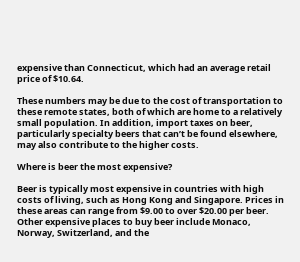expensive than Connecticut, which had an average retail price of $10.64.

These numbers may be due to the cost of transportation to these remote states, both of which are home to a relatively small population. In addition, import taxes on beer, particularly specialty beers that can’t be found elsewhere, may also contribute to the higher costs.

Where is beer the most expensive?

Beer is typically most expensive in countries with high costs of living, such as Hong Kong and Singapore. Prices in these areas can range from $9.00 to over $20.00 per beer. Other expensive places to buy beer include Monaco, Norway, Switzerland, and the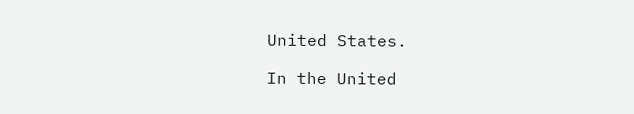United States.

In the United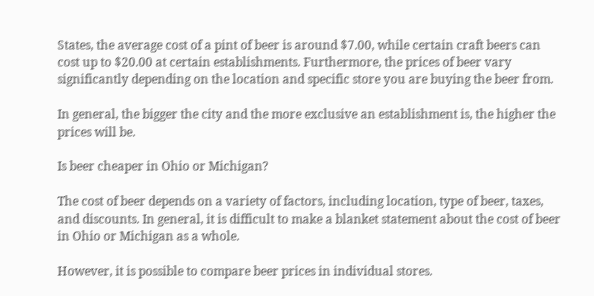States, the average cost of a pint of beer is around $7.00, while certain craft beers can cost up to $20.00 at certain establishments. Furthermore, the prices of beer vary significantly depending on the location and specific store you are buying the beer from.

In general, the bigger the city and the more exclusive an establishment is, the higher the prices will be.

Is beer cheaper in Ohio or Michigan?

The cost of beer depends on a variety of factors, including location, type of beer, taxes, and discounts. In general, it is difficult to make a blanket statement about the cost of beer in Ohio or Michigan as a whole.

However, it is possible to compare beer prices in individual stores.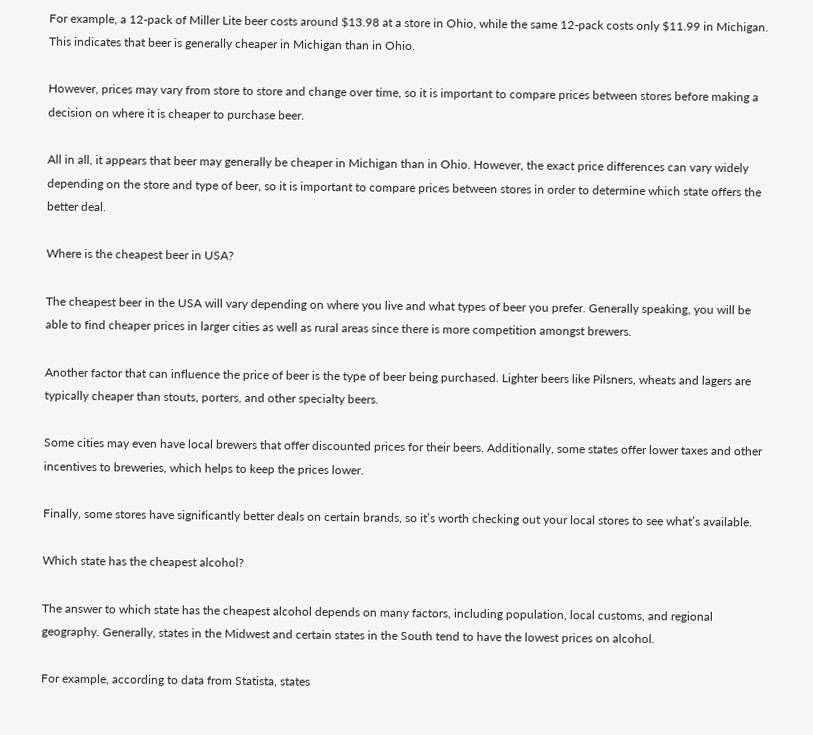For example, a 12-pack of Miller Lite beer costs around $13.98 at a store in Ohio, while the same 12-pack costs only $11.99 in Michigan. This indicates that beer is generally cheaper in Michigan than in Ohio.

However, prices may vary from store to store and change over time, so it is important to compare prices between stores before making a decision on where it is cheaper to purchase beer.

All in all, it appears that beer may generally be cheaper in Michigan than in Ohio. However, the exact price differences can vary widely depending on the store and type of beer, so it is important to compare prices between stores in order to determine which state offers the better deal.

Where is the cheapest beer in USA?

The cheapest beer in the USA will vary depending on where you live and what types of beer you prefer. Generally speaking, you will be able to find cheaper prices in larger cities as well as rural areas since there is more competition amongst brewers.

Another factor that can influence the price of beer is the type of beer being purchased. Lighter beers like Pilsners, wheats and lagers are typically cheaper than stouts, porters, and other specialty beers.

Some cities may even have local brewers that offer discounted prices for their beers. Additionally, some states offer lower taxes and other incentives to breweries, which helps to keep the prices lower.

Finally, some stores have significantly better deals on certain brands, so it’s worth checking out your local stores to see what’s available.

Which state has the cheapest alcohol?

The answer to which state has the cheapest alcohol depends on many factors, including population, local customs, and regional geography. Generally, states in the Midwest and certain states in the South tend to have the lowest prices on alcohol.

For example, according to data from Statista, states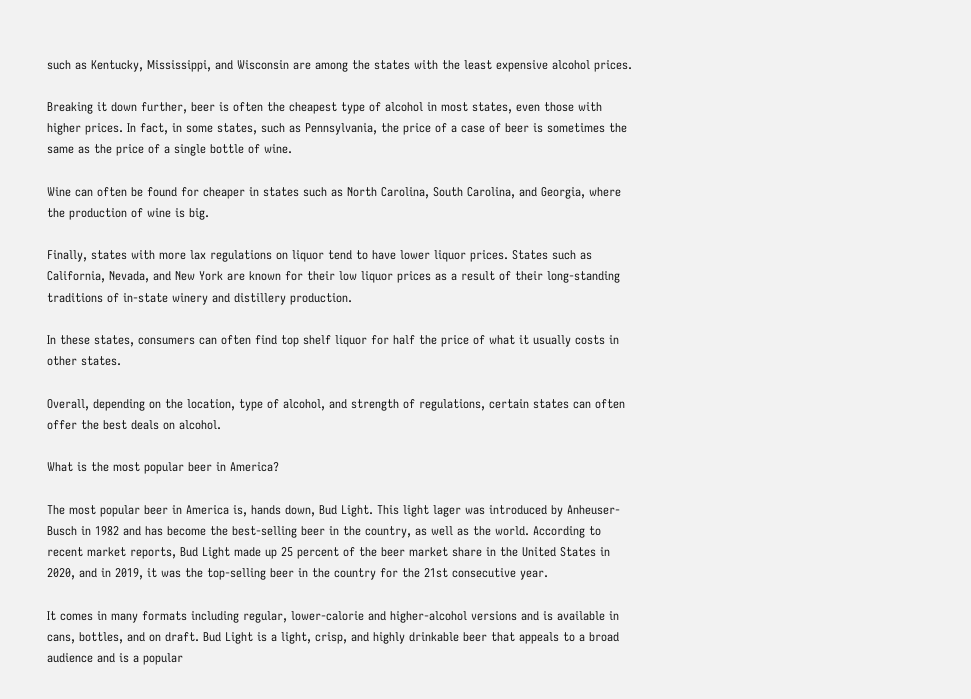such as Kentucky, Mississippi, and Wisconsin are among the states with the least expensive alcohol prices.

Breaking it down further, beer is often the cheapest type of alcohol in most states, even those with higher prices. In fact, in some states, such as Pennsylvania, the price of a case of beer is sometimes the same as the price of a single bottle of wine.

Wine can often be found for cheaper in states such as North Carolina, South Carolina, and Georgia, where the production of wine is big.

Finally, states with more lax regulations on liquor tend to have lower liquor prices. States such as California, Nevada, and New York are known for their low liquor prices as a result of their long-standing traditions of in-state winery and distillery production.

In these states, consumers can often find top shelf liquor for half the price of what it usually costs in other states.

Overall, depending on the location, type of alcohol, and strength of regulations, certain states can often offer the best deals on alcohol.

What is the most popular beer in America?

The most popular beer in America is, hands down, Bud Light. This light lager was introduced by Anheuser-Busch in 1982 and has become the best-selling beer in the country, as well as the world. According to recent market reports, Bud Light made up 25 percent of the beer market share in the United States in 2020, and in 2019, it was the top-selling beer in the country for the 21st consecutive year.

It comes in many formats including regular, lower-calorie and higher-alcohol versions and is available in cans, bottles, and on draft. Bud Light is a light, crisp, and highly drinkable beer that appeals to a broad audience and is a popular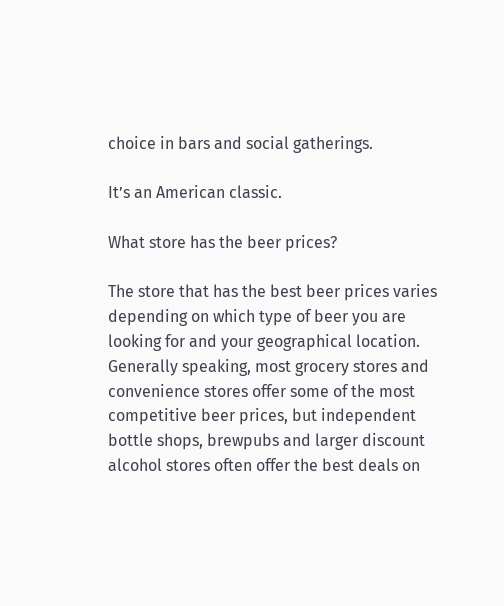choice in bars and social gatherings.

It’s an American classic.

What store has the beer prices?

The store that has the best beer prices varies depending on which type of beer you are looking for and your geographical location. Generally speaking, most grocery stores and convenience stores offer some of the most competitive beer prices, but independent bottle shops, brewpubs and larger discount alcohol stores often offer the best deals on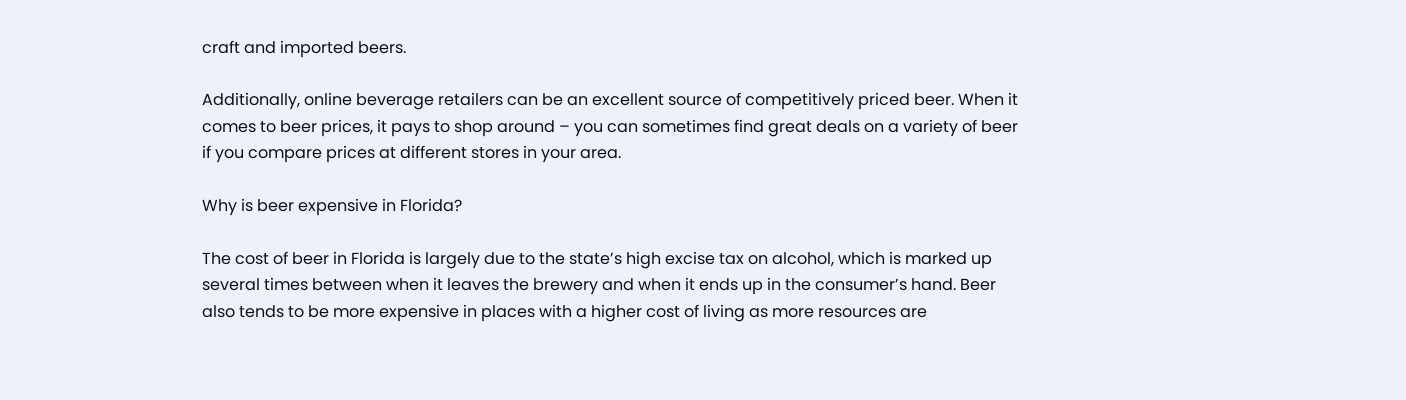craft and imported beers.

Additionally, online beverage retailers can be an excellent source of competitively priced beer. When it comes to beer prices, it pays to shop around – you can sometimes find great deals on a variety of beer if you compare prices at different stores in your area.

Why is beer expensive in Florida?

The cost of beer in Florida is largely due to the state’s high excise tax on alcohol, which is marked up several times between when it leaves the brewery and when it ends up in the consumer’s hand. Beer also tends to be more expensive in places with a higher cost of living as more resources are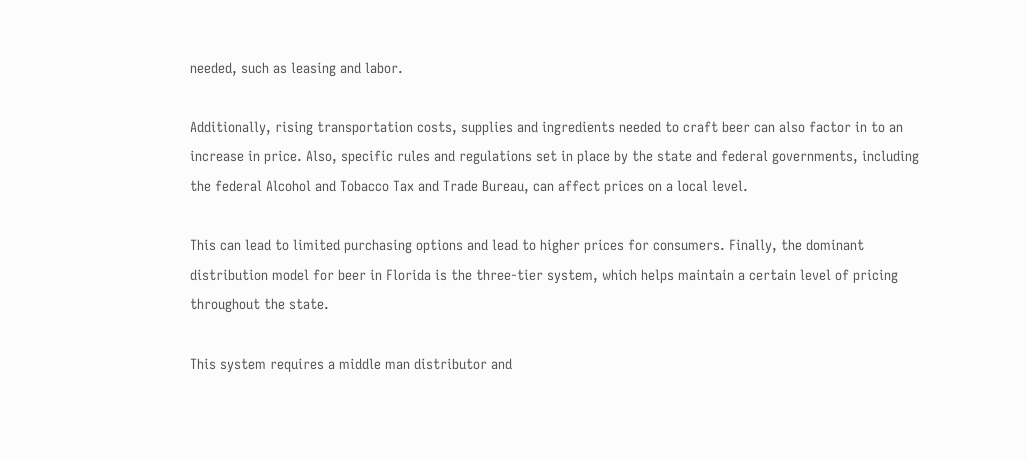needed, such as leasing and labor.

Additionally, rising transportation costs, supplies and ingredients needed to craft beer can also factor in to an increase in price. Also, specific rules and regulations set in place by the state and federal governments, including the federal Alcohol and Tobacco Tax and Trade Bureau, can affect prices on a local level.

This can lead to limited purchasing options and lead to higher prices for consumers. Finally, the dominant distribution model for beer in Florida is the three-tier system, which helps maintain a certain level of pricing throughout the state.

This system requires a middle man distributor and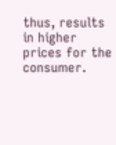thus, results in higher prices for the consumer.